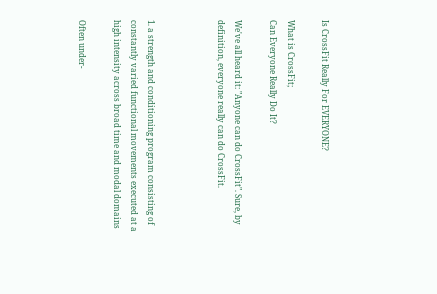Is CrossFit Really For EVERYONE?

What is CrossFit;
Can Everyone Really Do It?

We've all heard it: "Anyone can do CrossFit". Sure, by definition, everyone really can do CrossFit.



1. a strength and conditioning program consisting of constantly varied functional movements executed at a high intensity across broad time and modal domains

Often under-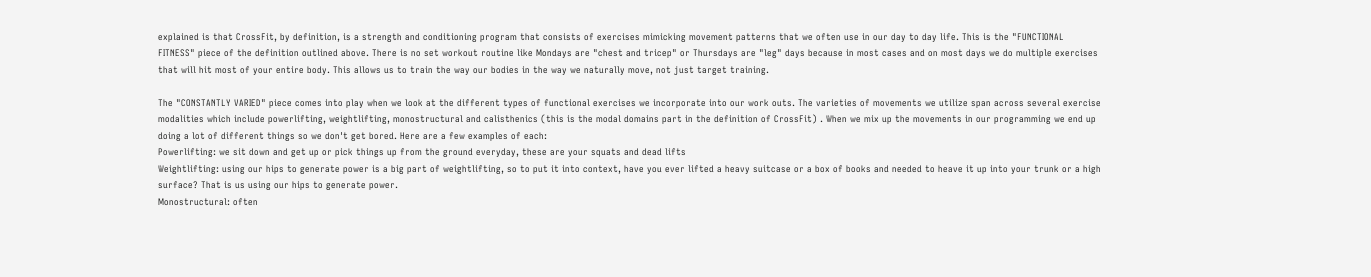explained is that CrossFit, by definition, is a strength and conditioning program that consists of exercises mimicking movement patterns that we often use in our day to day life. This is the "FUNCTIONAL FITNESS" piece of the definition outlined above. There is no set workout routine like Mondays are "chest and tricep" or Thursdays are "leg" days because in most cases and on most days we do multiple exercises that will hit most of your entire body. This allows us to train the way our bodies in the way we naturally move, not just target training.

The "CONSTANTLY VARIED" piece comes into play when we look at the different types of functional exercises we incorporate into our work outs. The varieties of movements we utilize span across several exercise modalities which include powerlifting, weightlifting, monostructural and calisthenics (this is the modal domains part in the definition of CrossFit) . When we mix up the movements in our programming we end up doing a lot of different things so we don't get bored. Here are a few examples of each:
Powerlifting: we sit down and get up or pick things up from the ground everyday, these are your squats and dead lifts
Weightlifting: using our hips to generate power is a big part of weightlifting, so to put it into context, have you ever lifted a heavy suitcase or a box of books and needed to heave it up into your trunk or a high surface? That is us using our hips to generate power.
Monostructural: often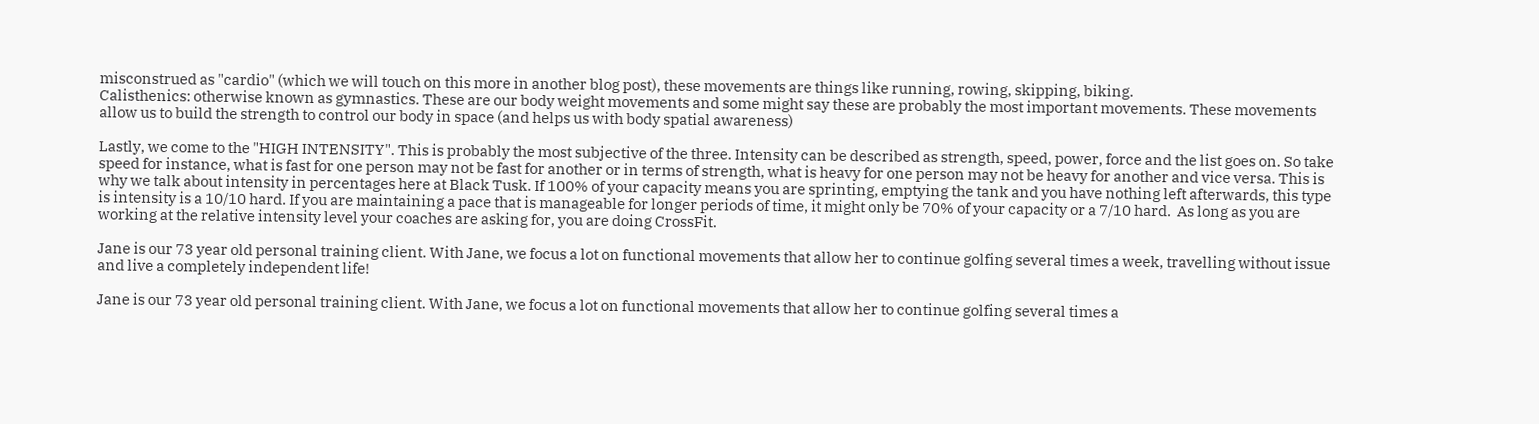misconstrued as "cardio" (which we will touch on this more in another blog post), these movements are things like running, rowing, skipping, biking.
Calisthenics: otherwise known as gymnastics. These are our body weight movements and some might say these are probably the most important movements. These movements allow us to build the strength to control our body in space (and helps us with body spatial awareness)

Lastly, we come to the "HIGH INTENSITY". This is probably the most subjective of the three. Intensity can be described as strength, speed, power, force and the list goes on. So take speed for instance, what is fast for one person may not be fast for another or in terms of strength, what is heavy for one person may not be heavy for another and vice versa. This is why we talk about intensity in percentages here at Black Tusk. If 100% of your capacity means you are sprinting, emptying the tank and you have nothing left afterwards, this type is intensity is a 10/10 hard. If you are maintaining a pace that is manageable for longer periods of time, it might only be 70% of your capacity or a 7/10 hard.  As long as you are working at the relative intensity level your coaches are asking for, you are doing CrossFit.

Jane is our 73 year old personal training client. With Jane, we focus a lot on functional movements that allow her to continue golfing several times a week, travelling without issue and live a completely independent life!

Jane is our 73 year old personal training client. With Jane, we focus a lot on functional movements that allow her to continue golfing several times a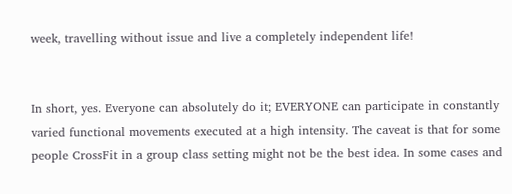week, travelling without issue and live a completely independent life!


In short, yes. Everyone can absolutely do it; EVERYONE can participate in constantly varied functional movements executed at a high intensity. The caveat is that for some people CrossFit in a group class setting might not be the best idea. In some cases and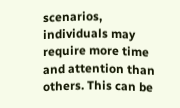scenarios, individuals may require more time and attention than others. This can be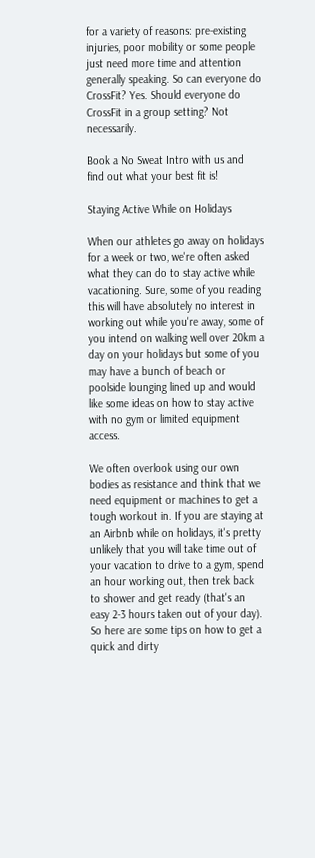for a variety of reasons: pre-existing injuries, poor mobility or some people just need more time and attention generally speaking. So can everyone do CrossFit? Yes. Should everyone do CrossFit in a group setting? Not necessarily.

Book a No Sweat Intro with us and find out what your best fit is!

Staying Active While on Holidays

When our athletes go away on holidays for a week or two, we're often asked what they can do to stay active while vacationing. Sure, some of you reading this will have absolutely no interest in working out while you're away, some of you intend on walking well over 20km a day on your holidays but some of you may have a bunch of beach or poolside lounging lined up and would like some ideas on how to stay active with no gym or limited equipment access.

We often overlook using our own bodies as resistance and think that we need equipment or machines to get a tough workout in. If you are staying at an Airbnb while on holidays, it's pretty unlikely that you will take time out of your vacation to drive to a gym, spend an hour working out, then trek back to shower and get ready (that's an easy 2-3 hours taken out of your day). So here are some tips on how to get a quick and dirty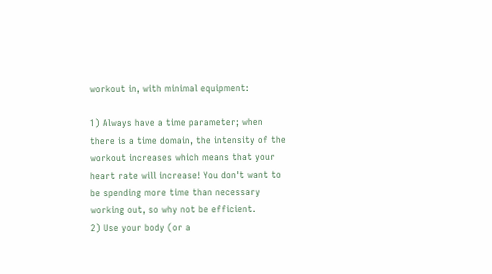workout in, with minimal equipment:

1) Always have a time parameter; when there is a time domain, the intensity of the workout increases which means that your heart rate will increase! You don't want to be spending more time than necessary working out, so why not be efficient.
2) Use your body (or a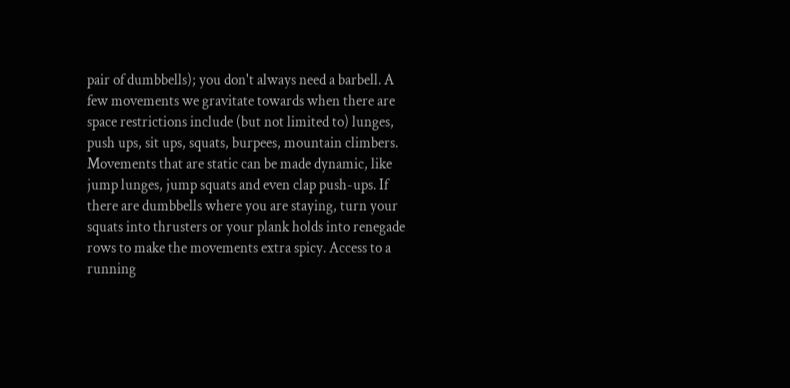pair of dumbbells); you don't always need a barbell. A few movements we gravitate towards when there are space restrictions include (but not limited to) lunges, push ups, sit ups, squats, burpees, mountain climbers. Movements that are static can be made dynamic, like jump lunges, jump squats and even clap push-ups. If there are dumbbells where you are staying, turn your squats into thrusters or your plank holds into renegade rows to make the movements extra spicy. Access to a running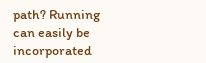path? Running can easily be incorporated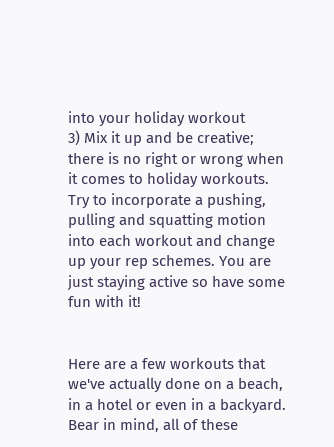into your holiday workout
3) Mix it up and be creative; there is no right or wrong when it comes to holiday workouts. Try to incorporate a pushing, pulling and squatting motion into each workout and change up your rep schemes. You are just staying active so have some fun with it!


Here are a few workouts that we've actually done on a beach, in a hotel or even in a backyard. Bear in mind, all of these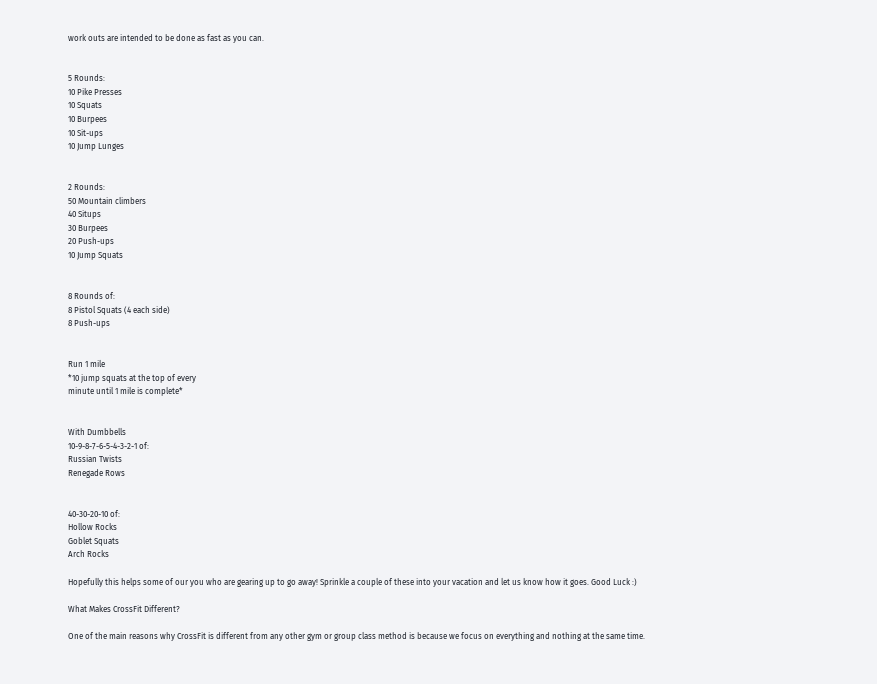work outs are intended to be done as fast as you can.


5 Rounds:
10 Pike Presses
10 Squats
10 Burpees
10 Sit-ups
10 Jump Lunges


2 Rounds:
50 Mountain climbers
40 Situps
30 Burpees
20 Push-ups
10 Jump Squats


8 Rounds of:
8 Pistol Squats (4 each side)
8 Push-ups


Run 1 mile
*10 jump squats at the top of every
minute until 1 mile is complete*


With Dumbbells
10-9-8-7-6-5-4-3-2-1 of:
Russian Twists
Renegade Rows


40-30-20-10 of:
Hollow Rocks
Goblet Squats
Arch Rocks

Hopefully this helps some of our you who are gearing up to go away! Sprinkle a couple of these into your vacation and let us know how it goes. Good Luck :)

What Makes CrossFit Different?

One of the main reasons why CrossFit is different from any other gym or group class method is because we focus on everything and nothing at the same time.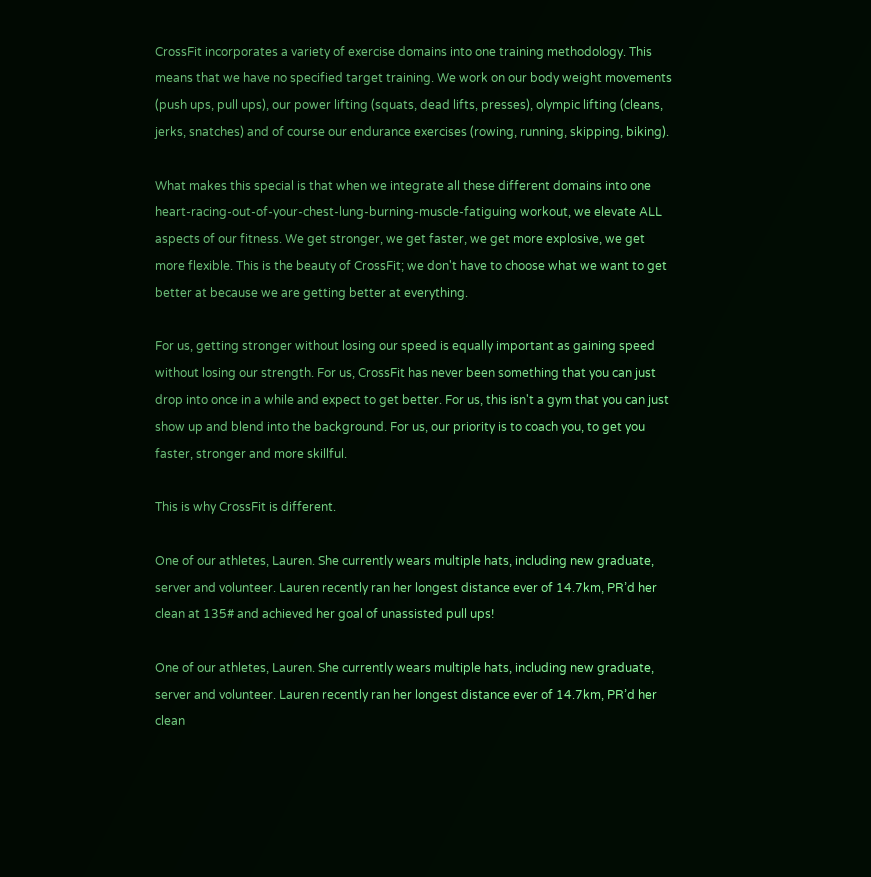CrossFit incorporates a variety of exercise domains into one training methodology. This means that we have no specified target training. We work on our body weight movements (push ups, pull ups), our power lifting (squats, dead lifts, presses), olympic lifting (cleans, jerks, snatches) and of course our endurance exercises (rowing, running, skipping, biking).

What makes this special is that when we integrate all these different domains into one heart-racing-out-of-your-chest-lung-burning-muscle-fatiguing workout, we elevate ALL aspects of our fitness. We get stronger, we get faster, we get more explosive, we get more flexible. This is the beauty of CrossFit; we don't have to choose what we want to get better at because we are getting better at everything.

For us, getting stronger without losing our speed is equally important as gaining speed without losing our strength. For us, CrossFit has never been something that you can just drop into once in a while and expect to get better. For us, this isn't a gym that you can just show up and blend into the background. For us, our priority is to coach you, to get you faster, stronger and more skillful.

This is why CrossFit is different.

One of our athletes, Lauren. She currently wears multiple hats, including new graduate, server and volunteer. Lauren recently ran her longest distance ever of 14.7km, PR’d her clean at 135# and achieved her goal of unassisted pull ups!

One of our athletes, Lauren. She currently wears multiple hats, including new graduate, server and volunteer. Lauren recently ran her longest distance ever of 14.7km, PR’d her clean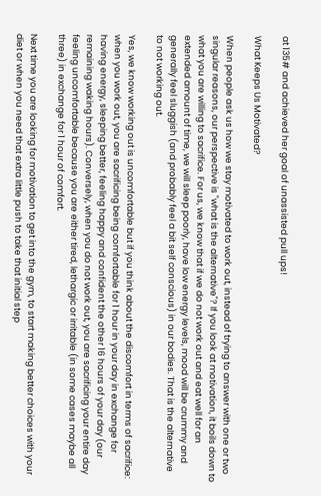at 135# and achieved her goal of unassisted pull ups!

What Keeps Us Motivated?

When people ask us how we stay motivated to work out, instead of trying to answer with one or two singular reasons, our perspective is "what is the alternative"? If you look at motivation, it boils down to what you are willing to sacrifice. For us, we know that if we do not work out and eat well for an extended amount of time, we will sleep poorly, have low energy levels, mood will be crummy and generally feel sluggish (and probably feel a bit self conscious) in our bodies. That is the alternative to not working out.

Yes, we know working out is uncomfortable but if you think about the discomfort in terms of sacrifice: when you work out, you are sacrificing being comfortable for 1 hour in your day in exchange for having energy, sleeping better, feeling happy and confident the other 16 hours of your day (our remaining waking hours). Conversely, when you do not work out, you are sacrificing your entire day feeling uncomfortable because you are either tired, lethargic or irritable (in some cases maybe all three) in exchange for 1 hour of comfort.

Next time you are looking for motivation to get into the gym, to start making better choices with your diet or when you need that extra little push to take that initial step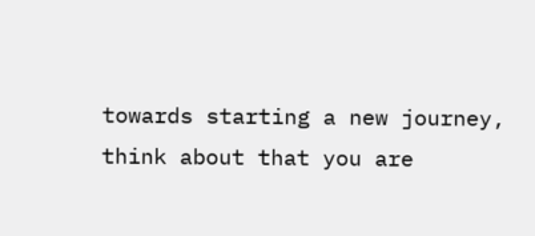towards starting a new journey, think about that you are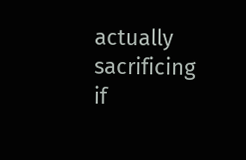actually sacrificing if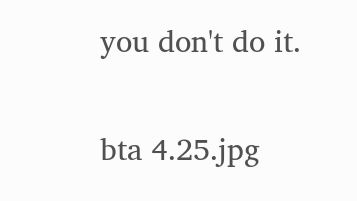you don't do it.

bta 4.25.jpg